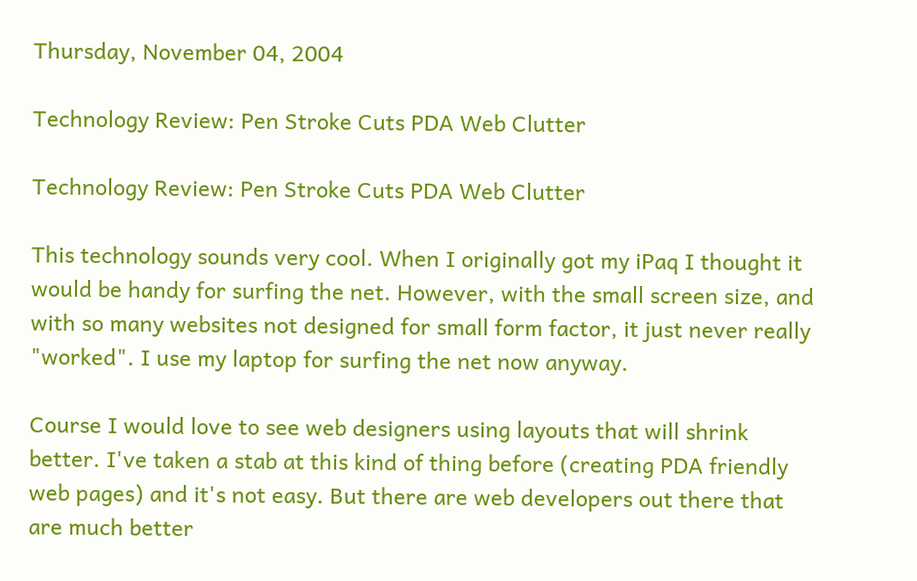Thursday, November 04, 2004

Technology Review: Pen Stroke Cuts PDA Web Clutter

Technology Review: Pen Stroke Cuts PDA Web Clutter

This technology sounds very cool. When I originally got my iPaq I thought it would be handy for surfing the net. However, with the small screen size, and with so many websites not designed for small form factor, it just never really "worked". I use my laptop for surfing the net now anyway.

Course I would love to see web designers using layouts that will shrink better. I've taken a stab at this kind of thing before (creating PDA friendly web pages) and it's not easy. But there are web developers out there that are much better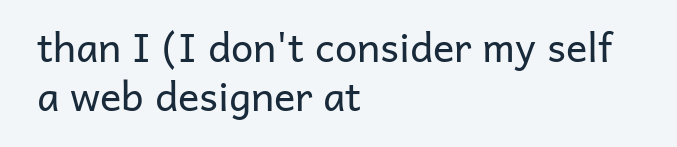than I (I don't consider my self a web designer at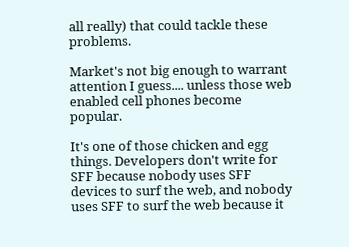all really) that could tackle these problems.

Market's not big enough to warrant attention I guess.... unless those web enabled cell phones become popular.

It's one of those chicken and egg things. Developers don't write for SFF because nobody uses SFF devices to surf the web, and nobody uses SFF to surf the web because it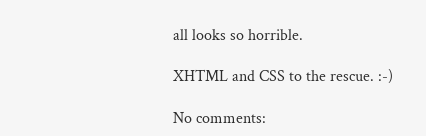all looks so horrible.

XHTML and CSS to the rescue. :-)

No comments: